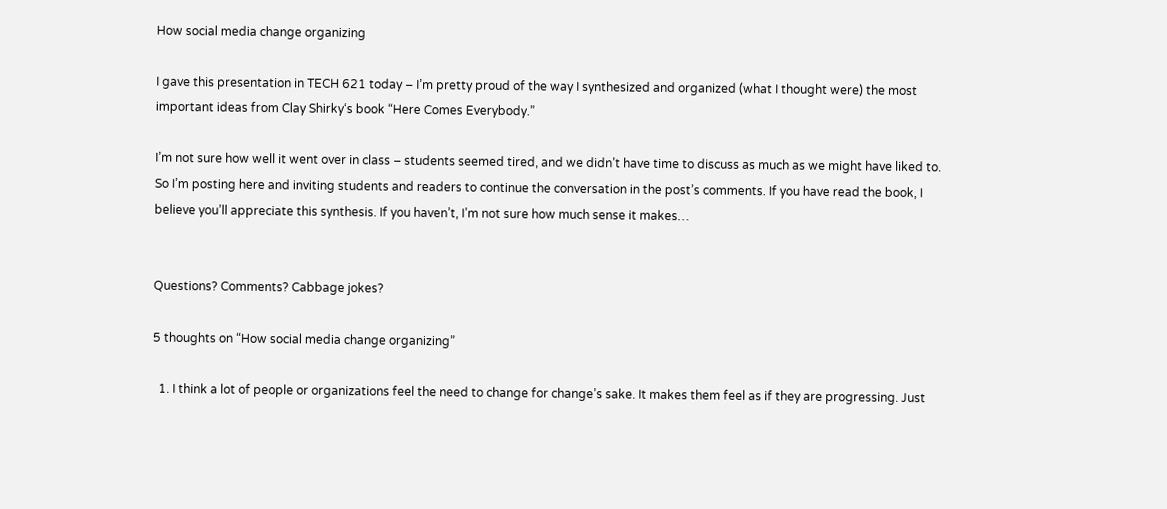How social media change organizing

I gave this presentation in TECH 621 today – I’m pretty proud of the way I synthesized and organized (what I thought were) the most important ideas from Clay Shirky‘s book “Here Comes Everybody.”

I’m not sure how well it went over in class – students seemed tired, and we didn’t have time to discuss as much as we might have liked to. So I’m posting here and inviting students and readers to continue the conversation in the post’s comments. If you have read the book, I believe you’ll appreciate this synthesis. If you haven’t, I’m not sure how much sense it makes…


Questions? Comments? Cabbage jokes?

5 thoughts on “How social media change organizing”

  1. I think a lot of people or organizations feel the need to change for change’s sake. It makes them feel as if they are progressing. Just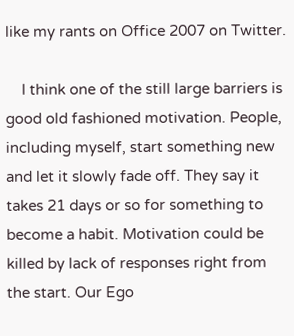like my rants on Office 2007 on Twitter.

    I think one of the still large barriers is good old fashioned motivation. People, including myself, start something new and let it slowly fade off. They say it takes 21 days or so for something to become a habit. Motivation could be killed by lack of responses right from the start. Our Ego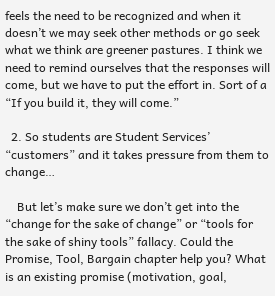feels the need to be recognized and when it doesn’t we may seek other methods or go seek what we think are greener pastures. I think we need to remind ourselves that the responses will come, but we have to put the effort in. Sort of a “If you build it, they will come.”

  2. So students are Student Services’ “customers” and it takes pressure from them to change…

    But let’s make sure we don’t get into the “change for the sake of change” or “tools for the sake of shiny tools” fallacy. Could the Promise, Tool, Bargain chapter help you? What is an existing promise (motivation, goal,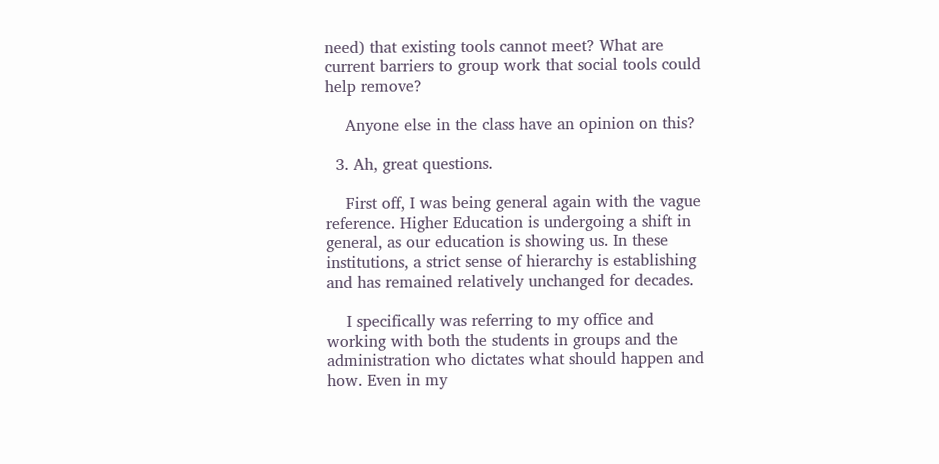need) that existing tools cannot meet? What are current barriers to group work that social tools could help remove?

    Anyone else in the class have an opinion on this?

  3. Ah, great questions.

    First off, I was being general again with the vague reference. Higher Education is undergoing a shift in general, as our education is showing us. In these institutions, a strict sense of hierarchy is establishing and has remained relatively unchanged for decades.

    I specifically was referring to my office and working with both the students in groups and the administration who dictates what should happen and how. Even in my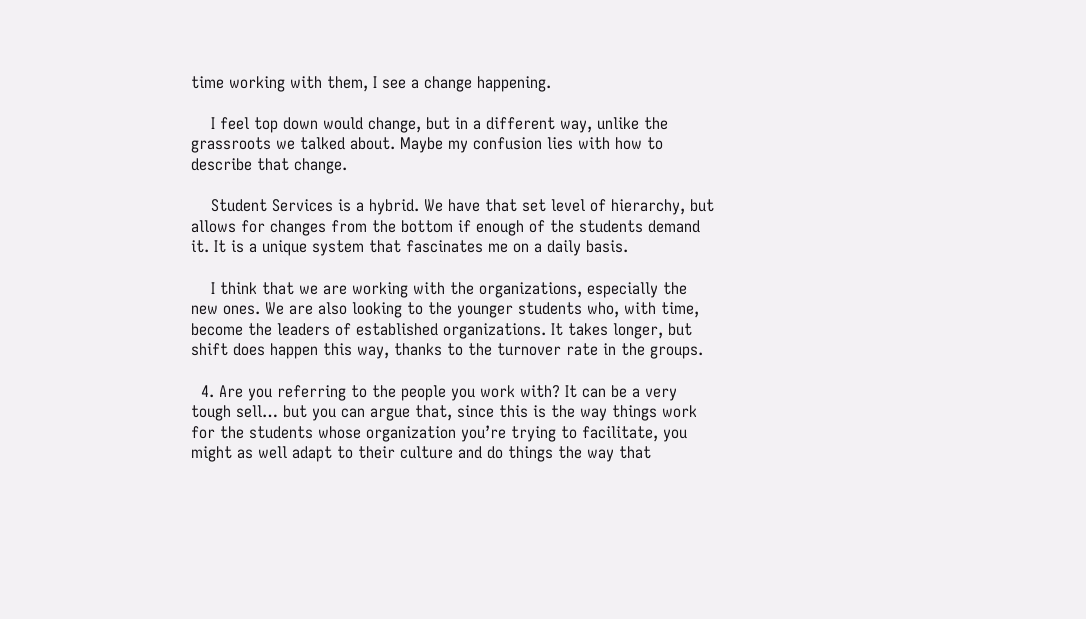time working with them, I see a change happening.

    I feel top down would change, but in a different way, unlike the grassroots we talked about. Maybe my confusion lies with how to describe that change.

    Student Services is a hybrid. We have that set level of hierarchy, but allows for changes from the bottom if enough of the students demand it. It is a unique system that fascinates me on a daily basis.

    I think that we are working with the organizations, especially the new ones. We are also looking to the younger students who, with time, become the leaders of established organizations. It takes longer, but shift does happen this way, thanks to the turnover rate in the groups.

  4. Are you referring to the people you work with? It can be a very tough sell… but you can argue that, since this is the way things work for the students whose organization you’re trying to facilitate, you might as well adapt to their culture and do things the way that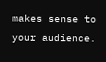makes sense to your audience.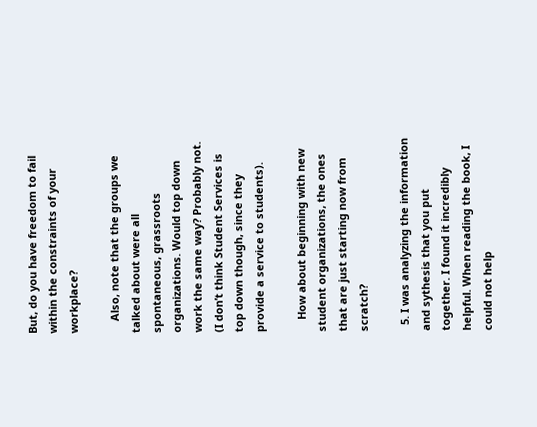But, do you have freedom to fail within the constraints of your workplace?

    Also, note that the groups we talked about were all spontaneous, grassroots organizations. Would top down work the same way? Probably not. (I don’t think Student Services is top down though, since they provide a service to students).

    How about beginning with new student organizations, the ones that are just starting now from scratch?

  5. I was analyzing the information and sythesis that you put together. I found it incredibly helpful. When reading the book, I could not help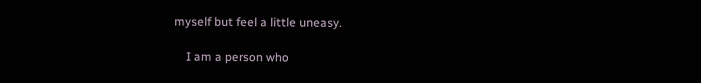myself but feel a little uneasy.

    I am a person who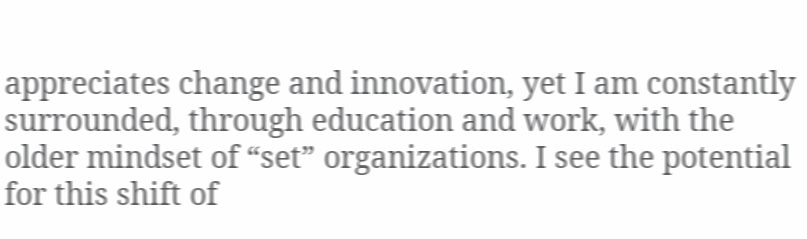appreciates change and innovation, yet I am constantly surrounded, through education and work, with the older mindset of “set” organizations. I see the potential for this shift of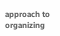approach to organizing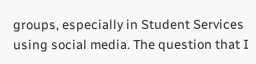groups, especially in Student Services using social media. The question that I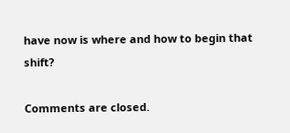have now is where and how to begin that shift?

Comments are closed.